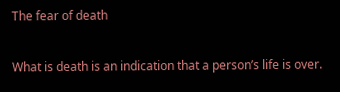The fear of death

What is death is an indication that a person’s life is over.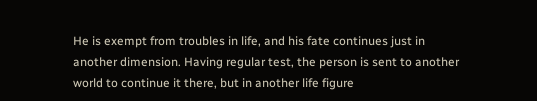He is exempt from troubles in life, and his fate continues just in another dimension. Having regular test, the person is sent to another world to continue it there, but in another life figure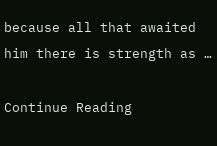because all that awaited him there is strength as …

Continue Reading